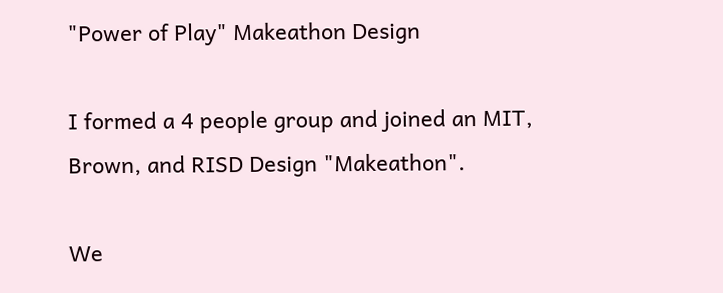"Power of Play" Makeathon Design

I formed a 4 people group and joined an MIT, Brown, and RISD Design "Makeathon".

We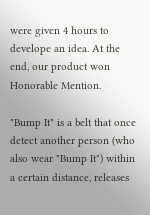were given 4 hours to develope an idea. At the end, our product won Honorable Mention.

"Bump It" is a belt that once detect another person (who also wear "Bump It") within a certain distance, releases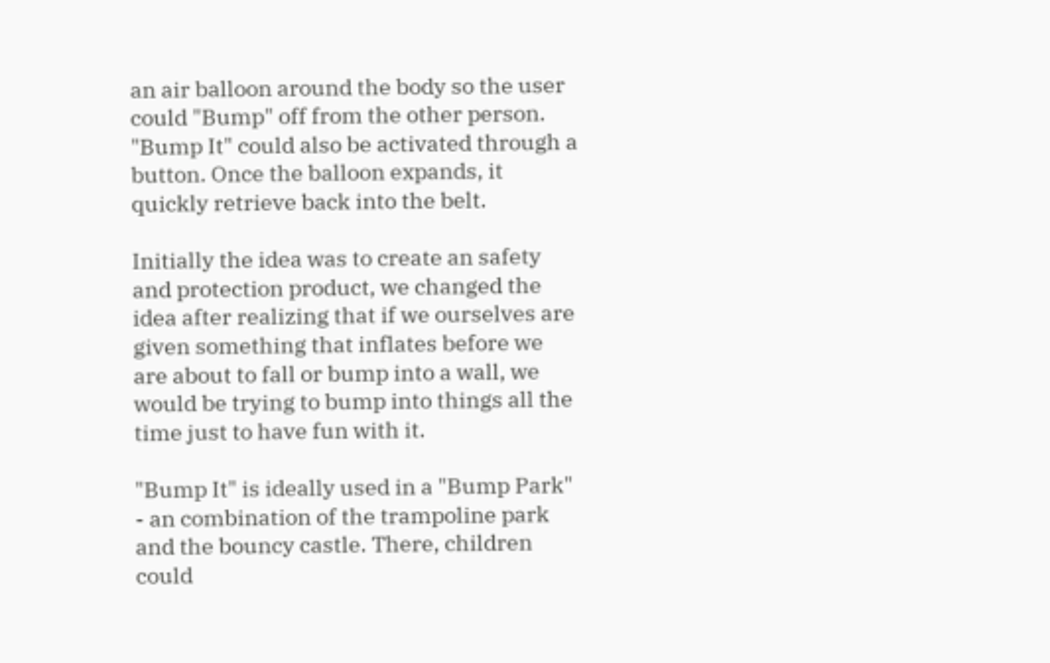an air balloon around the body so the user could "Bump" off from the other person. "Bump It" could also be activated through a button. Once the balloon expands, it quickly retrieve back into the belt.

Initially the idea was to create an safety and protection product, we changed the idea after realizing that if we ourselves are given something that inflates before we are about to fall or bump into a wall, we would be trying to bump into things all the time just to have fun with it.

"Bump It" is ideally used in a "Bump Park" - an combination of the trampoline park and the bouncy castle. There, children could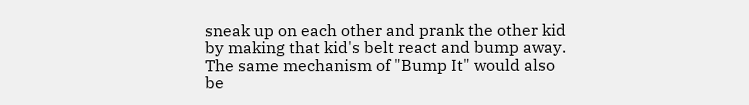sneak up on each other and prank the other kid by making that kid's belt react and bump away. The same mechanism of "Bump It" would also be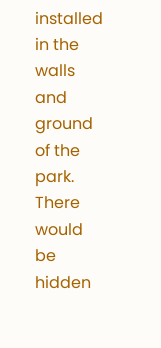installed in the walls and ground of the park. There would be hidden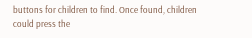buttons for children to find. Once found, children could press the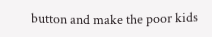button and make the poor kids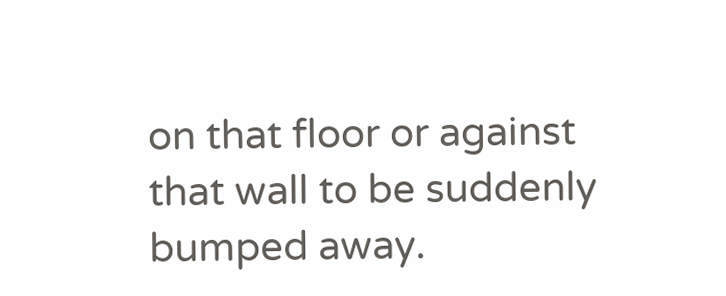on that floor or against that wall to be suddenly bumped away.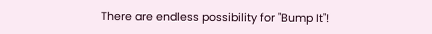There are endless possibility for "Bump It"!